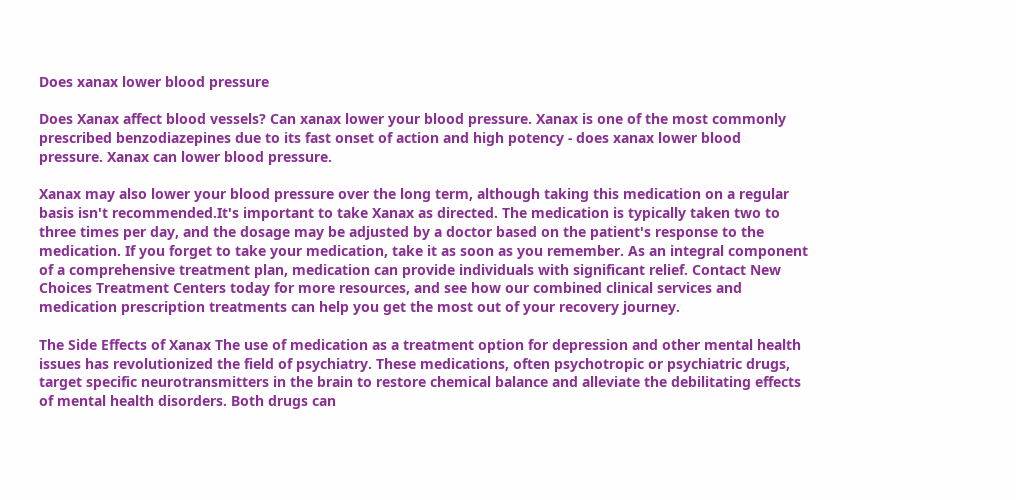Does xanax lower blood pressure

Does Xanax affect blood vessels? Can xanax lower your blood pressure. Xanax is one of the most commonly prescribed benzodiazepines due to its fast onset of action and high potency - does xanax lower blood pressure. Xanax can lower blood pressure.

Xanax may also lower your blood pressure over the long term, although taking this medication on a regular basis isn't recommended.It's important to take Xanax as directed. The medication is typically taken two to three times per day, and the dosage may be adjusted by a doctor based on the patient's response to the medication. If you forget to take your medication, take it as soon as you remember. As an integral component of a comprehensive treatment plan, medication can provide individuals with significant relief. Contact New Choices Treatment Centers today for more resources, and see how our combined clinical services and medication prescription treatments can help you get the most out of your recovery journey.

The Side Effects of Xanax The use of medication as a treatment option for depression and other mental health issues has revolutionized the field of psychiatry. These medications, often psychotropic or psychiatric drugs, target specific neurotransmitters in the brain to restore chemical balance and alleviate the debilitating effects of mental health disorders. Both drugs can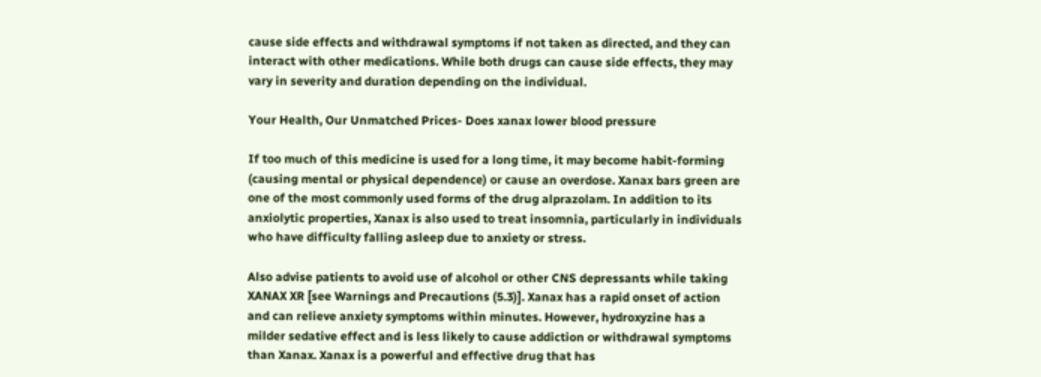cause side effects and withdrawal symptoms if not taken as directed, and they can interact with other medications. While both drugs can cause side effects, they may vary in severity and duration depending on the individual.

Your Health, Our Unmatched Prices- Does xanax lower blood pressure

If too much of this medicine is used for a long time, it may become habit-forming (causing mental or physical dependence) or cause an overdose. Xanax bars green are one of the most commonly used forms of the drug alprazolam. In addition to its anxiolytic properties, Xanax is also used to treat insomnia, particularly in individuals who have difficulty falling asleep due to anxiety or stress.

Also advise patients to avoid use of alcohol or other CNS depressants while taking XANAX XR [see Warnings and Precautions (5.3)]. Xanax has a rapid onset of action and can relieve anxiety symptoms within minutes. However, hydroxyzine has a milder sedative effect and is less likely to cause addiction or withdrawal symptoms than Xanax. Xanax is a powerful and effective drug that has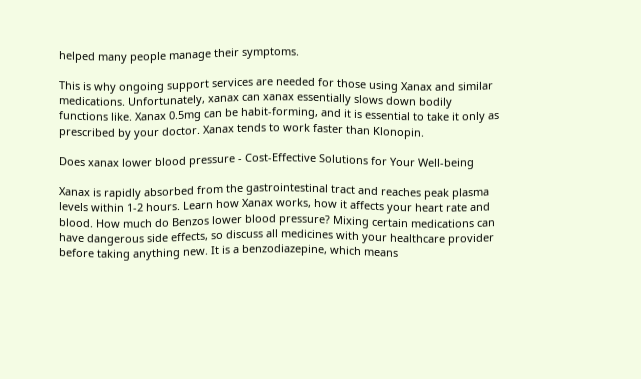helped many people manage their symptoms.

This is why ongoing support services are needed for those using Xanax and similar medications. Unfortunately, xanax can xanax essentially slows down bodily functions like. Xanax 0.5mg can be habit-forming, and it is essential to take it only as prescribed by your doctor. Xanax tends to work faster than Klonopin.

Does xanax lower blood pressure - Cost-Effective Solutions for Your Well-being

Xanax is rapidly absorbed from the gastrointestinal tract and reaches peak plasma levels within 1-2 hours. Learn how Xanax works, how it affects your heart rate and blood. How much do Benzos lower blood pressure? Mixing certain medications can have dangerous side effects, so discuss all medicines with your healthcare provider before taking anything new. It is a benzodiazepine, which means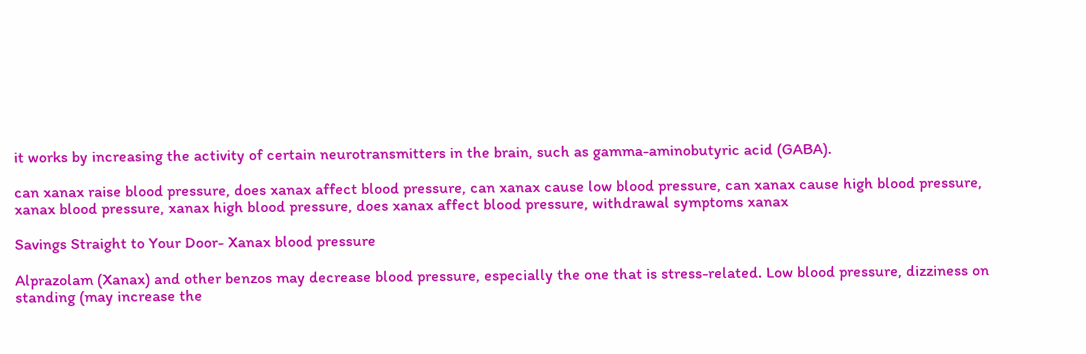it works by increasing the activity of certain neurotransmitters in the brain, such as gamma-aminobutyric acid (GABA).

can xanax raise blood pressure, does xanax affect blood pressure, can xanax cause low blood pressure, can xanax cause high blood pressure, xanax blood pressure, xanax high blood pressure, does xanax affect blood pressure, withdrawal symptoms xanax

Savings Straight to Your Door- Xanax blood pressure

Alprazolam (Xanax) and other benzos may decrease blood pressure, especially the one that is stress-related. Low blood pressure, dizziness on standing (may increase the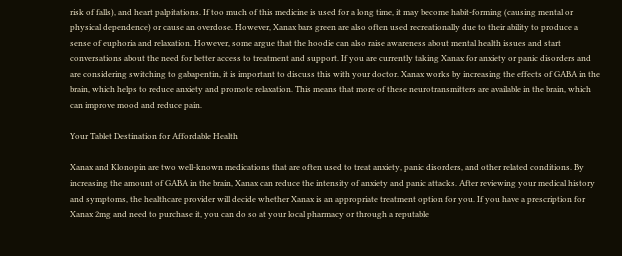risk of falls), and heart palpitations. If too much of this medicine is used for a long time, it may become habit-forming (causing mental or physical dependence) or cause an overdose. However, Xanax bars green are also often used recreationally due to their ability to produce a sense of euphoria and relaxation. However, some argue that the hoodie can also raise awareness about mental health issues and start conversations about the need for better access to treatment and support. If you are currently taking Xanax for anxiety or panic disorders and are considering switching to gabapentin, it is important to discuss this with your doctor. Xanax works by increasing the effects of GABA in the brain, which helps to reduce anxiety and promote relaxation. This means that more of these neurotransmitters are available in the brain, which can improve mood and reduce pain.

Your Tablet Destination for Affordable Health

Xanax and Klonopin are two well-known medications that are often used to treat anxiety, panic disorders, and other related conditions. By increasing the amount of GABA in the brain, Xanax can reduce the intensity of anxiety and panic attacks. After reviewing your medical history and symptoms, the healthcare provider will decide whether Xanax is an appropriate treatment option for you. If you have a prescription for Xanax 2mg and need to purchase it, you can do so at your local pharmacy or through a reputable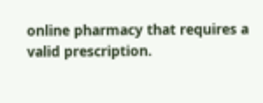online pharmacy that requires a valid prescription.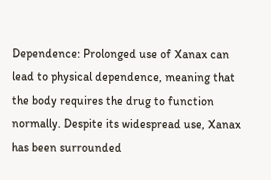Dependence: Prolonged use of Xanax can lead to physical dependence, meaning that the body requires the drug to function normally. Despite its widespread use, Xanax has been surrounded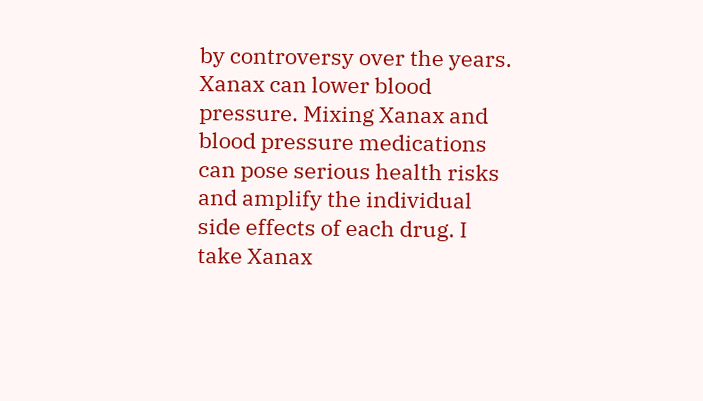by controversy over the years. Xanax can lower blood pressure. Mixing Xanax and blood pressure medications can pose serious health risks and amplify the individual side effects of each drug. I take Xanax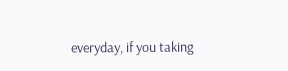everyday, if you taking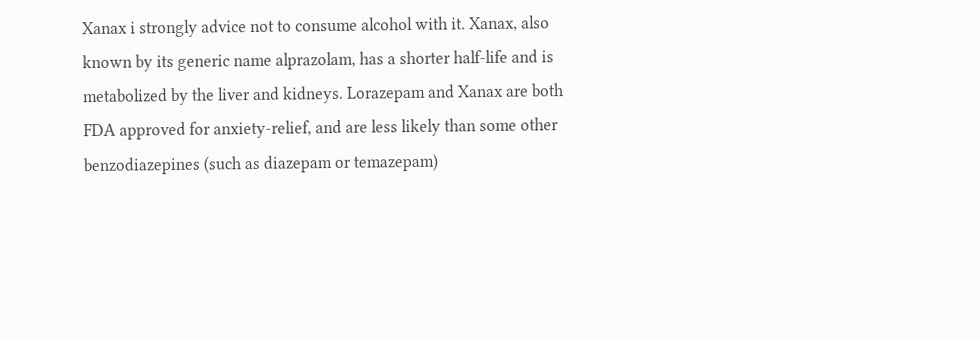Xanax i strongly advice not to consume alcohol with it. Xanax, also known by its generic name alprazolam, has a shorter half-life and is metabolized by the liver and kidneys. Lorazepam and Xanax are both FDA approved for anxiety-relief, and are less likely than some other benzodiazepines (such as diazepam or temazepam)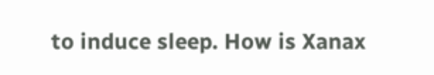to induce sleep. How is Xanax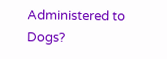Administered to Dogs?